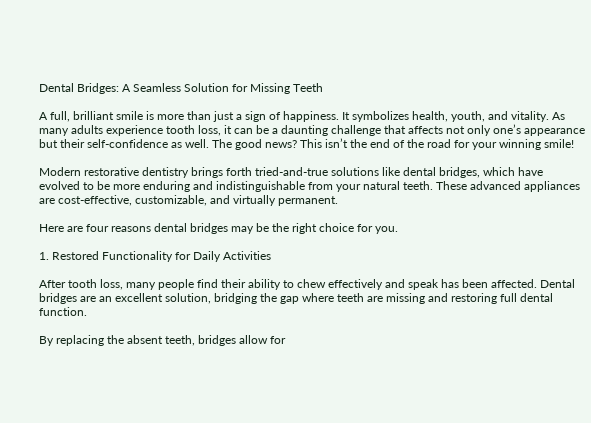Dental Bridges: A Seamless Solution for Missing Teeth

A full, brilliant smile is more than just a sign of happiness. It symbolizes health, youth, and vitality. As many adults experience tooth loss, it can be a daunting challenge that affects not only one’s appearance but their self-confidence as well. The good news? This isn’t the end of the road for your winning smile!

Modern restorative dentistry brings forth tried-and-true solutions like dental bridges, which have evolved to be more enduring and indistinguishable from your natural teeth. These advanced appliances are cost-effective, customizable, and virtually permanent.

Here are four reasons dental bridges may be the right choice for you.

1. Restored Functionality for Daily Activities

After tooth loss, many people find their ability to chew effectively and speak has been affected. Dental bridges are an excellent solution, bridging the gap where teeth are missing and restoring full dental function.

By replacing the absent teeth, bridges allow for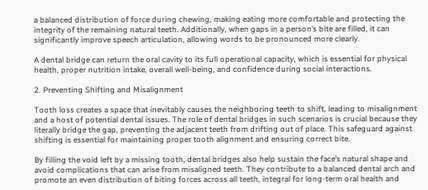a balanced distribution of force during chewing, making eating more comfortable and protecting the integrity of the remaining natural teeth. Additionally, when gaps in a person’s bite are filled, it can significantly improve speech articulation, allowing words to be pronounced more clearly.

A dental bridge can return the oral cavity to its full operational capacity, which is essential for physical health, proper nutrition intake, overall well-being, and confidence during social interactions.

2. Preventing Shifting and Misalignment

Tooth loss creates a space that inevitably causes the neighboring teeth to shift, leading to misalignment and a host of potential dental issues. The role of dental bridges in such scenarios is crucial because they literally bridge the gap, preventing the adjacent teeth from drifting out of place. This safeguard against shifting is essential for maintaining proper tooth alignment and ensuring correct bite.

By filling the void left by a missing tooth, dental bridges also help sustain the face’s natural shape and avoid complications that can arise from misaligned teeth. They contribute to a balanced dental arch and promote an even distribution of biting forces across all teeth, integral for long-term oral health and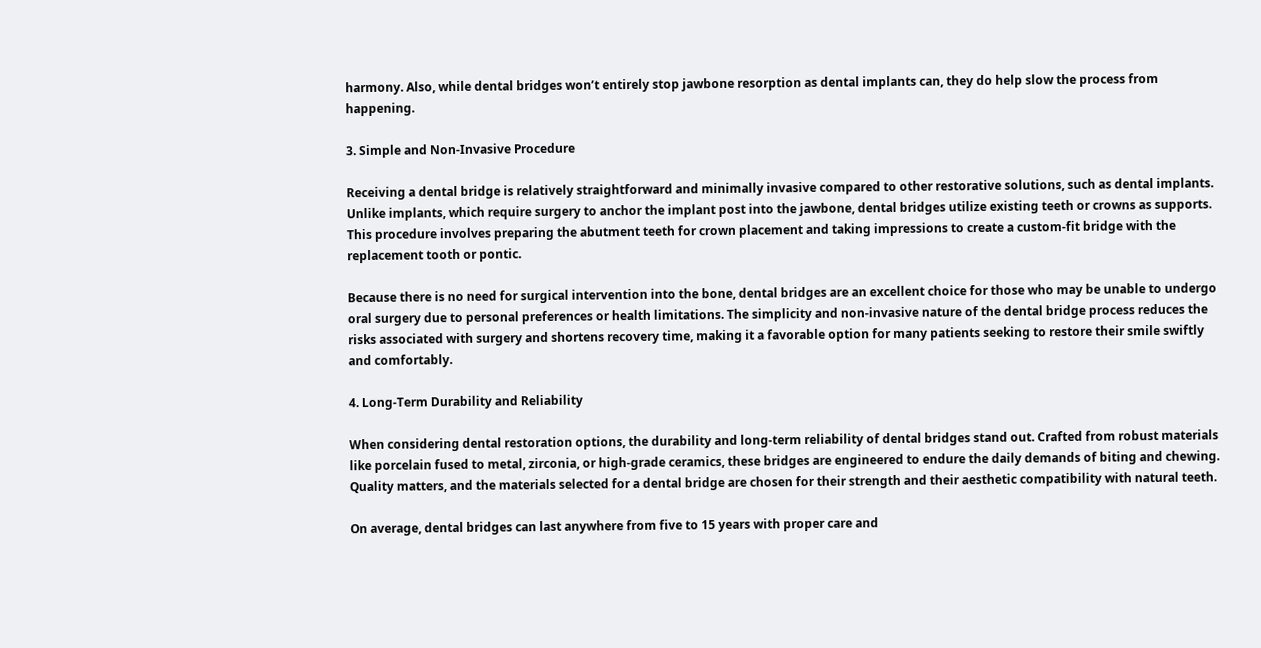harmony. Also, while dental bridges won’t entirely stop jawbone resorption as dental implants can, they do help slow the process from happening.

3. Simple and Non-Invasive Procedure

Receiving a dental bridge is relatively straightforward and minimally invasive compared to other restorative solutions, such as dental implants. Unlike implants, which require surgery to anchor the implant post into the jawbone, dental bridges utilize existing teeth or crowns as supports. This procedure involves preparing the abutment teeth for crown placement and taking impressions to create a custom-fit bridge with the replacement tooth or pontic.

Because there is no need for surgical intervention into the bone, dental bridges are an excellent choice for those who may be unable to undergo oral surgery due to personal preferences or health limitations. The simplicity and non-invasive nature of the dental bridge process reduces the risks associated with surgery and shortens recovery time, making it a favorable option for many patients seeking to restore their smile swiftly and comfortably.

4. Long-Term Durability and Reliability

When considering dental restoration options, the durability and long-term reliability of dental bridges stand out. Crafted from robust materials like porcelain fused to metal, zirconia, or high-grade ceramics, these bridges are engineered to endure the daily demands of biting and chewing. Quality matters, and the materials selected for a dental bridge are chosen for their strength and their aesthetic compatibility with natural teeth.

On average, dental bridges can last anywhere from five to 15 years with proper care and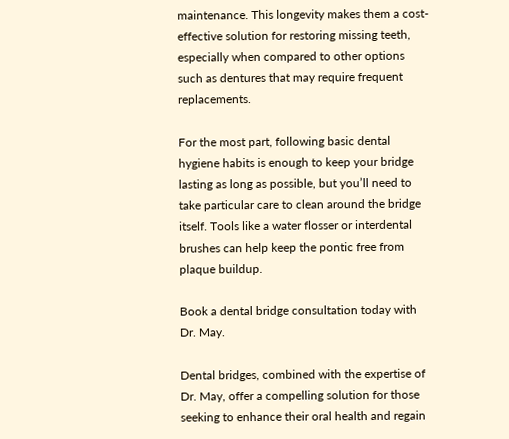maintenance. This longevity makes them a cost-effective solution for restoring missing teeth, especially when compared to other options such as dentures that may require frequent replacements.

For the most part, following basic dental hygiene habits is enough to keep your bridge lasting as long as possible, but you’ll need to take particular care to clean around the bridge itself. Tools like a water flosser or interdental brushes can help keep the pontic free from plaque buildup.

Book a dental bridge consultation today with Dr. May.

Dental bridges, combined with the expertise of Dr. May, offer a compelling solution for those seeking to enhance their oral health and regain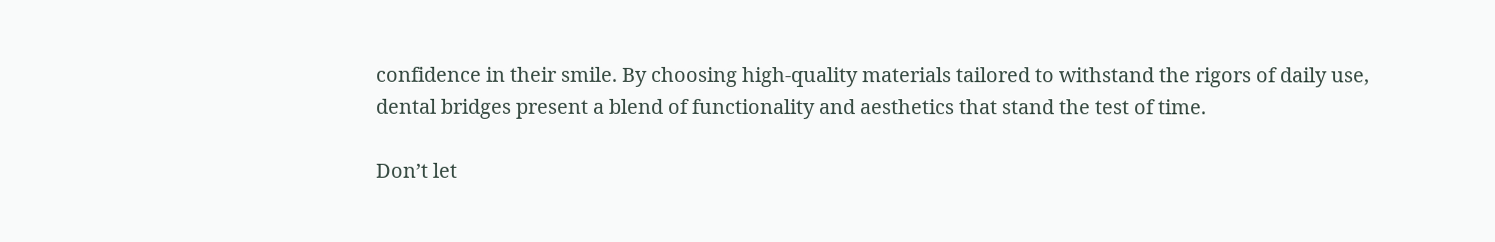confidence in their smile. By choosing high-quality materials tailored to withstand the rigors of daily use, dental bridges present a blend of functionality and aesthetics that stand the test of time.

Don’t let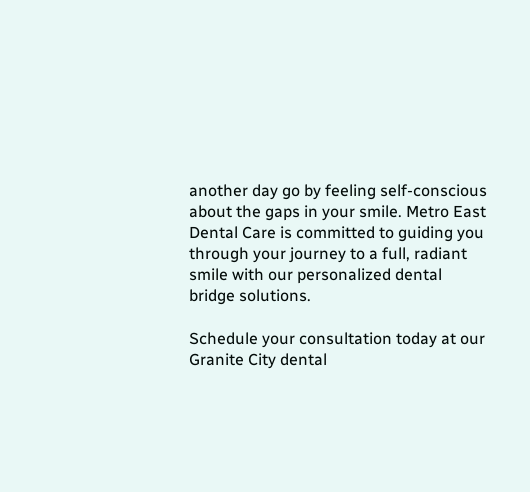another day go by feeling self-conscious about the gaps in your smile. Metro East Dental Care is committed to guiding you through your journey to a full, radiant smile with our personalized dental bridge solutions.

Schedule your consultation today at our Granite City dental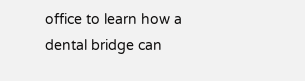office to learn how a dental bridge can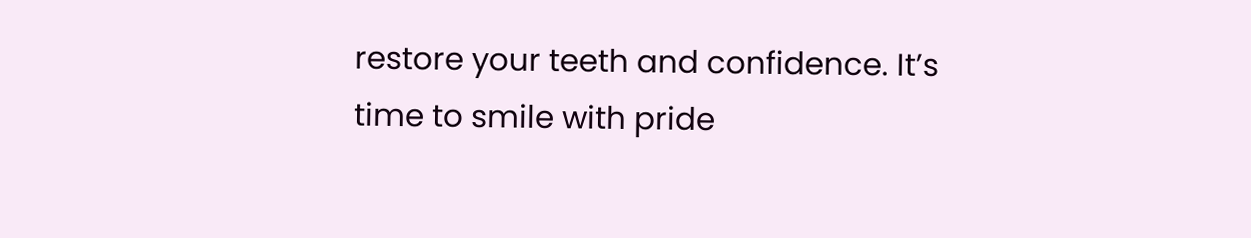restore your teeth and confidence. It’s time to smile with pride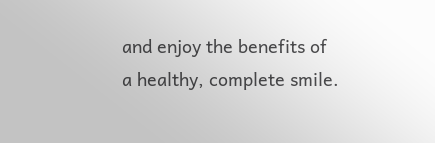and enjoy the benefits of a healthy, complete smile.